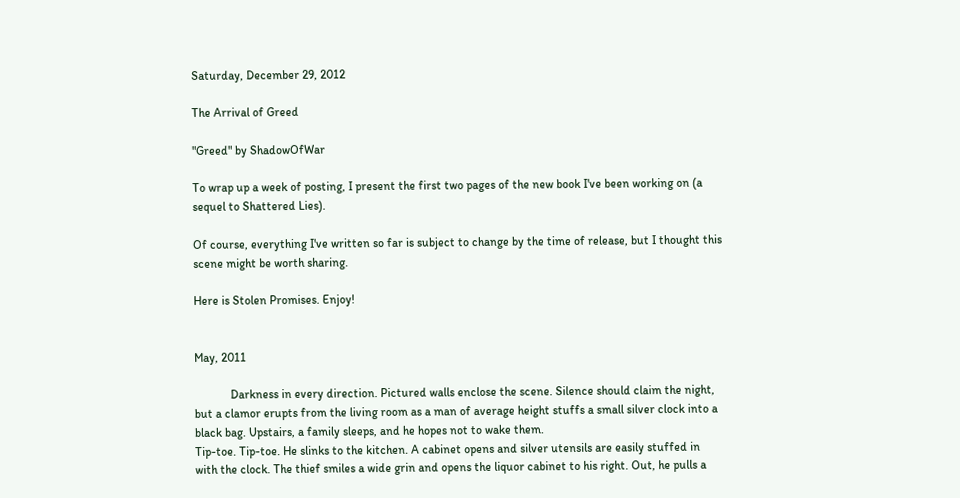Saturday, December 29, 2012

The Arrival of Greed

"Greed" by ShadowOfWar

To wrap up a week of posting, I present the first two pages of the new book I've been working on (a sequel to Shattered Lies).

Of course, everything I've written so far is subject to change by the time of release, but I thought this scene might be worth sharing.

Here is Stolen Promises. Enjoy!


May, 2011

            Darkness in every direction. Pictured walls enclose the scene. Silence should claim the night, but a clamor erupts from the living room as a man of average height stuffs a small silver clock into a black bag. Upstairs, a family sleeps, and he hopes not to wake them.
Tip-toe. Tip-toe. He slinks to the kitchen. A cabinet opens and silver utensils are easily stuffed in with the clock. The thief smiles a wide grin and opens the liquor cabinet to his right. Out, he pulls a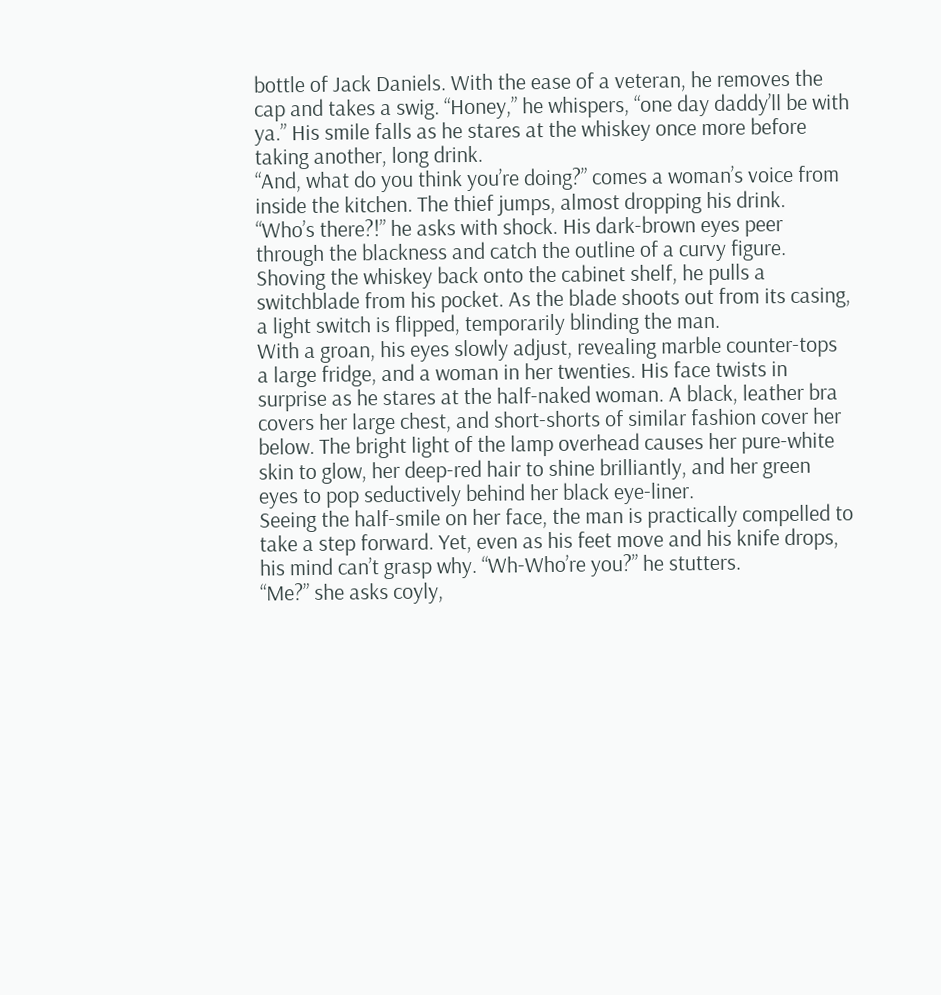bottle of Jack Daniels. With the ease of a veteran, he removes the cap and takes a swig. “Honey,” he whispers, “one day daddy’ll be with ya.” His smile falls as he stares at the whiskey once more before taking another, long drink.
“And, what do you think you’re doing?” comes a woman’s voice from inside the kitchen. The thief jumps, almost dropping his drink.
“Who’s there?!” he asks with shock. His dark-brown eyes peer through the blackness and catch the outline of a curvy figure. Shoving the whiskey back onto the cabinet shelf, he pulls a switchblade from his pocket. As the blade shoots out from its casing, a light switch is flipped, temporarily blinding the man.
With a groan, his eyes slowly adjust, revealing marble counter-tops  a large fridge, and a woman in her twenties. His face twists in surprise as he stares at the half-naked woman. A black, leather bra covers her large chest, and short-shorts of similar fashion cover her below. The bright light of the lamp overhead causes her pure-white skin to glow, her deep-red hair to shine brilliantly, and her green eyes to pop seductively behind her black eye-liner.
Seeing the half-smile on her face, the man is practically compelled to take a step forward. Yet, even as his feet move and his knife drops, his mind can’t grasp why. “Wh-Who’re you?” he stutters.
“Me?” she asks coyly,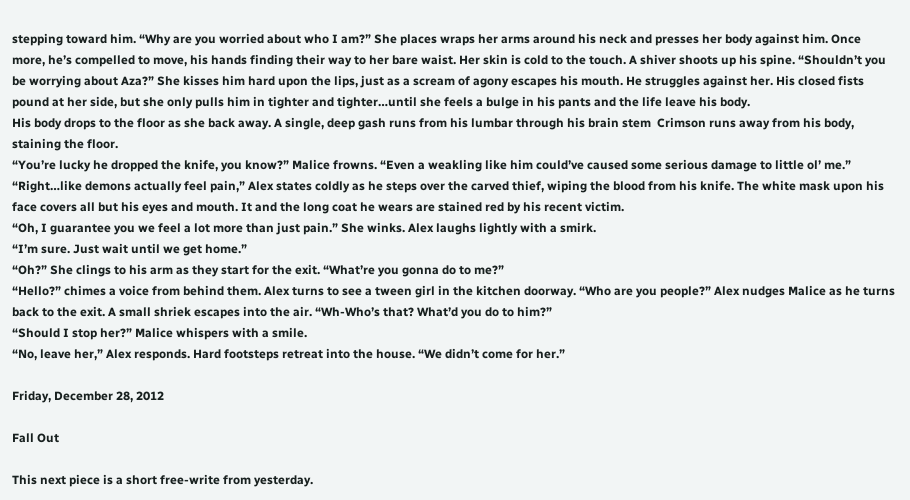stepping toward him. “Why are you worried about who I am?” She places wraps her arms around his neck and presses her body against him. Once more, he’s compelled to move, his hands finding their way to her bare waist. Her skin is cold to the touch. A shiver shoots up his spine. “Shouldn’t you be worrying about Aza?” She kisses him hard upon the lips, just as a scream of agony escapes his mouth. He struggles against her. His closed fists pound at her side, but she only pulls him in tighter and tighter…until she feels a bulge in his pants and the life leave his body.
His body drops to the floor as she back away. A single, deep gash runs from his lumbar through his brain stem  Crimson runs away from his body, staining the floor.
“You’re lucky he dropped the knife, you know?” Malice frowns. “Even a weakling like him could’ve caused some serious damage to little ol’ me.”
“Right…like demons actually feel pain,” Alex states coldly as he steps over the carved thief, wiping the blood from his knife. The white mask upon his face covers all but his eyes and mouth. It and the long coat he wears are stained red by his recent victim.
“Oh, I guarantee you we feel a lot more than just pain.” She winks. Alex laughs lightly with a smirk.
“I’m sure. Just wait until we get home.”
“Oh?” She clings to his arm as they start for the exit. “What’re you gonna do to me?”
“Hello?” chimes a voice from behind them. Alex turns to see a tween girl in the kitchen doorway. “Who are you people?” Alex nudges Malice as he turns back to the exit. A small shriek escapes into the air. “Wh-Who’s that? What’d you do to him?”
“Should I stop her?” Malice whispers with a smile.
“No, leave her,” Alex responds. Hard footsteps retreat into the house. “We didn’t come for her.”

Friday, December 28, 2012

Fall Out

This next piece is a short free-write from yesterday.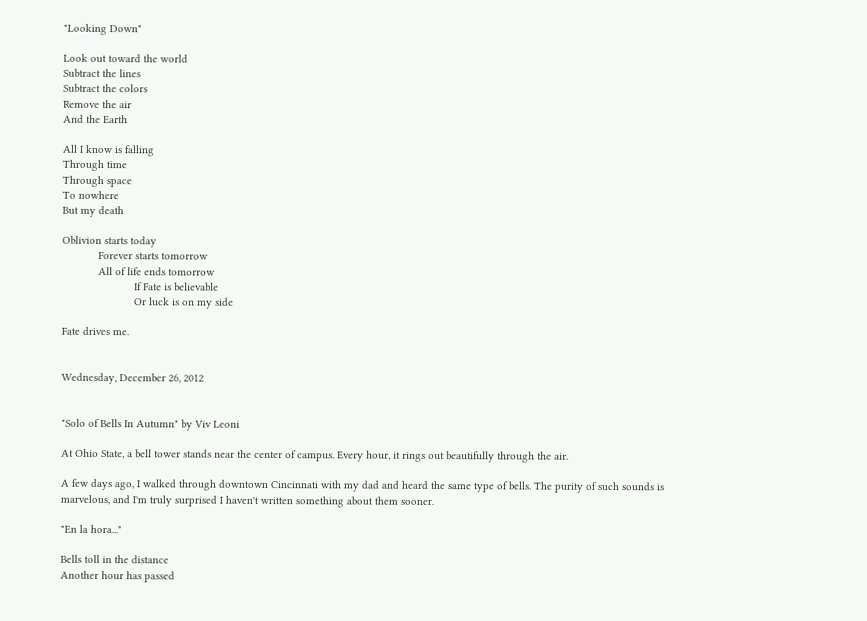"Looking Down"

Look out toward the world
Subtract the lines
Subtract the colors
Remove the air
And the Earth

All I know is falling
Through time
Through space
To nowhere
But my death

Oblivion starts today
            Forever starts tomorrow
            All of life ends tomorrow
                        If Fate is believable
                        Or luck is on my side

Fate drives me.


Wednesday, December 26, 2012


"Solo of Bells In Autumn" by Viv Leoni

At Ohio State, a bell tower stands near the center of campus. Every hour, it rings out beautifully through the air.

A few days ago, I walked through downtown Cincinnati with my dad and heard the same type of bells. The purity of such sounds is marvelous, and I'm truly surprised I haven't written something about them sooner.

"En la hora..."

Bells toll in the distance
Another hour has passed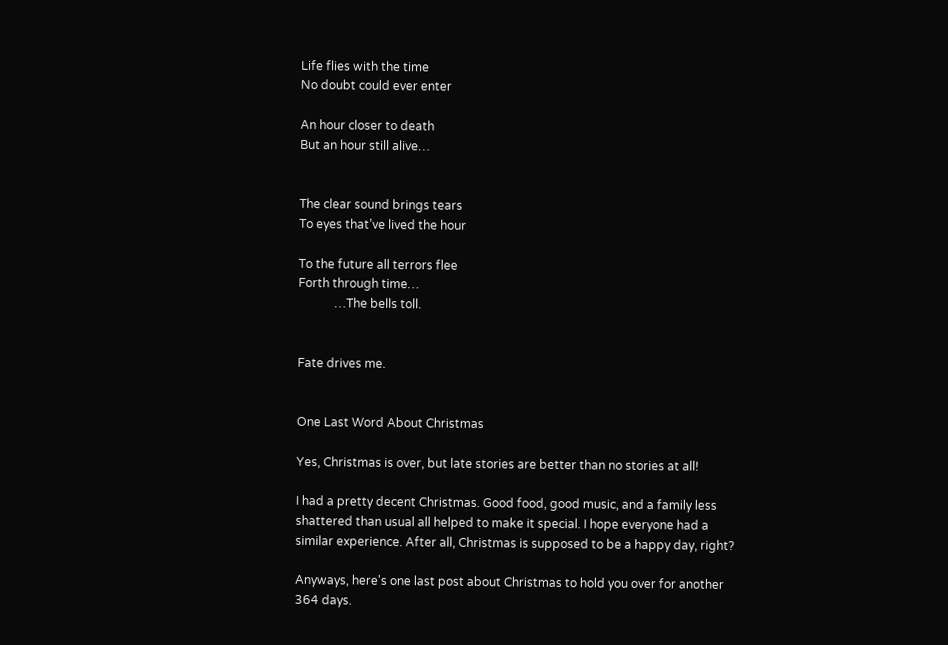Life flies with the time
No doubt could ever enter

An hour closer to death
But an hour still alive…


The clear sound brings tears
To eyes that’ve lived the hour

To the future all terrors flee
Forth through time…
            …The bells toll.


Fate drives me.


One Last Word About Christmas

Yes, Christmas is over, but late stories are better than no stories at all!

I had a pretty decent Christmas. Good food, good music, and a family less shattered than usual all helped to make it special. I hope everyone had a similar experience. After all, Christmas is supposed to be a happy day, right?

Anyways, here's one last post about Christmas to hold you over for another 364 days.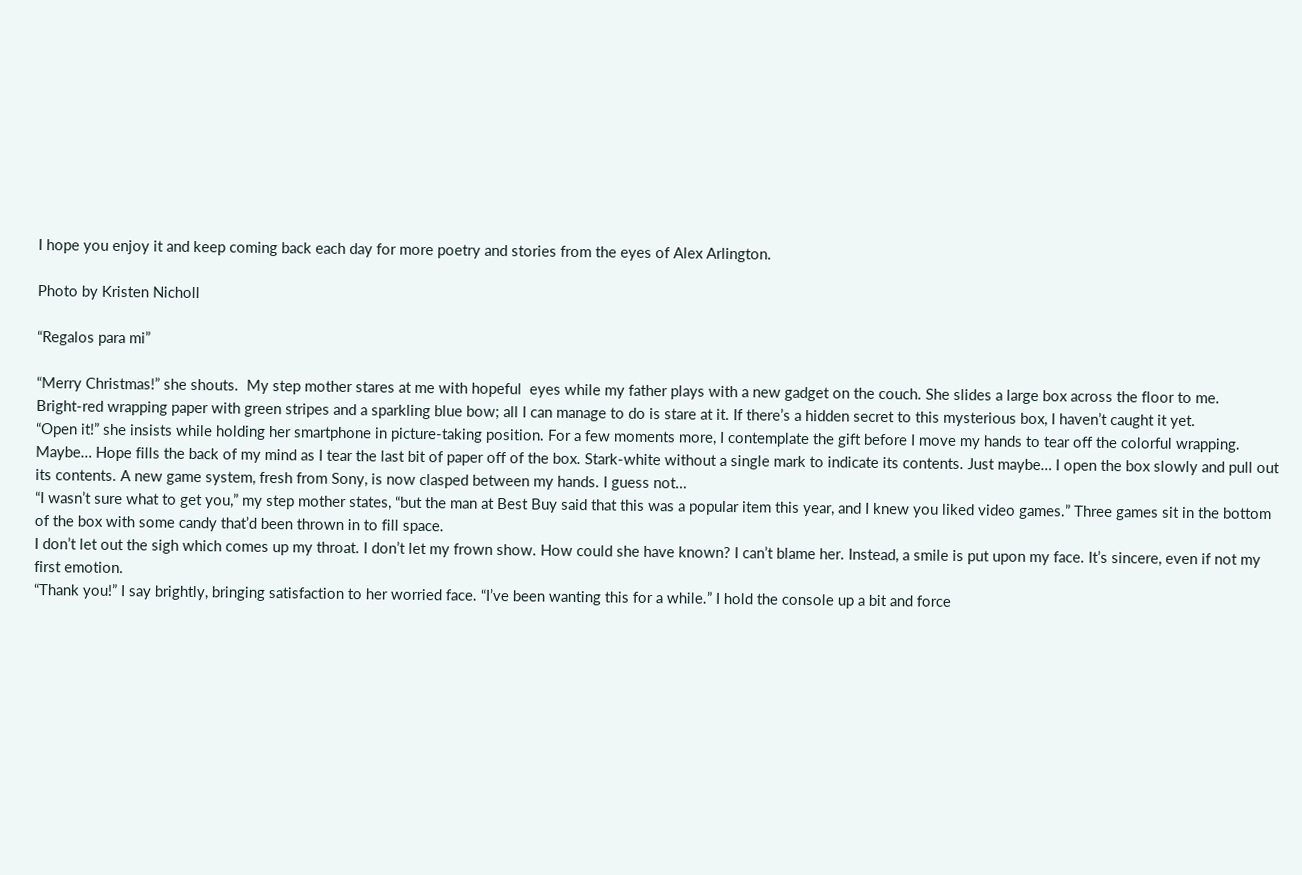I hope you enjoy it and keep coming back each day for more poetry and stories from the eyes of Alex Arlington.

Photo by Kristen Nicholl

“Regalos para mi”

“Merry Christmas!” she shouts.  My step mother stares at me with hopeful  eyes while my father plays with a new gadget on the couch. She slides a large box across the floor to me.
Bright-red wrapping paper with green stripes and a sparkling blue bow; all I can manage to do is stare at it. If there’s a hidden secret to this mysterious box, I haven’t caught it yet.
“Open it!” she insists while holding her smartphone in picture-taking position. For a few moments more, I contemplate the gift before I move my hands to tear off the colorful wrapping.
Maybe… Hope fills the back of my mind as I tear the last bit of paper off of the box. Stark-white without a single mark to indicate its contents. Just maybe… I open the box slowly and pull out its contents. A new game system, fresh from Sony, is now clasped between my hands. I guess not…
“I wasn’t sure what to get you,” my step mother states, “but the man at Best Buy said that this was a popular item this year, and I knew you liked video games.” Three games sit in the bottom of the box with some candy that’d been thrown in to fill space.
I don’t let out the sigh which comes up my throat. I don’t let my frown show. How could she have known? I can’t blame her. Instead, a smile is put upon my face. It’s sincere, even if not my first emotion.
“Thank you!” I say brightly, bringing satisfaction to her worried face. “I’ve been wanting this for a while.” I hold the console up a bit and force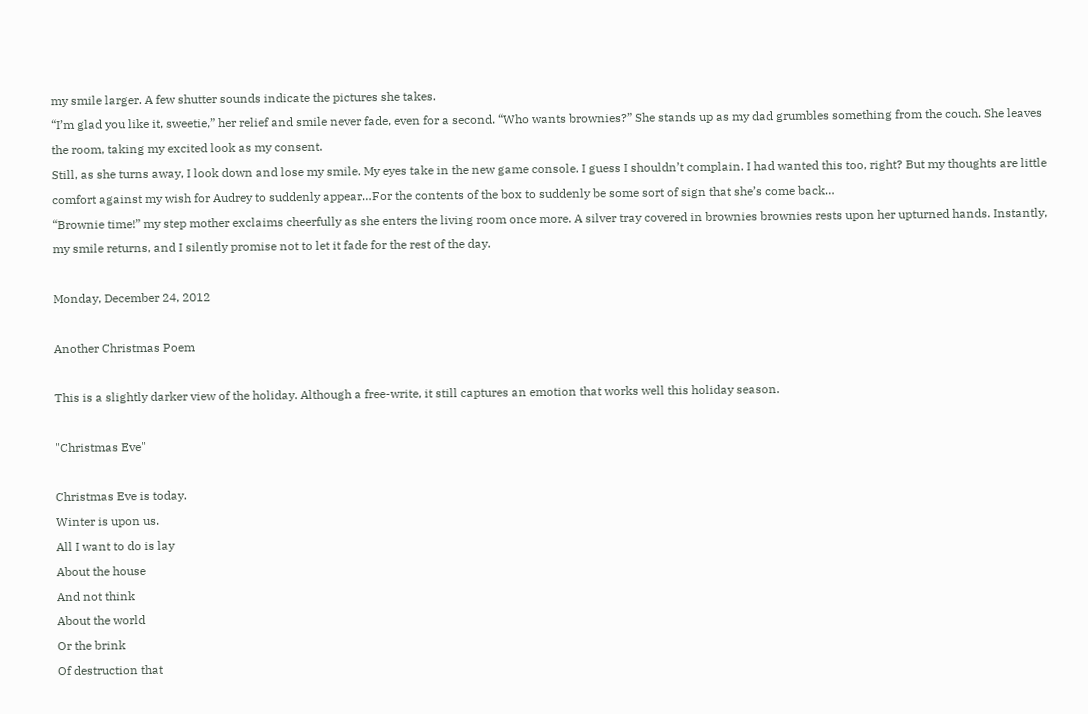my smile larger. A few shutter sounds indicate the pictures she takes.
“I’m glad you like it, sweetie,” her relief and smile never fade, even for a second. “Who wants brownies?” She stands up as my dad grumbles something from the couch. She leaves the room, taking my excited look as my consent.
Still, as she turns away, I look down and lose my smile. My eyes take in the new game console. I guess I shouldn’t complain. I had wanted this too, right? But my thoughts are little comfort against my wish for Audrey to suddenly appear…For the contents of the box to suddenly be some sort of sign that she’s come back…
“Brownie time!” my step mother exclaims cheerfully as she enters the living room once more. A silver tray covered in brownies brownies rests upon her upturned hands. Instantly, my smile returns, and I silently promise not to let it fade for the rest of the day.

Monday, December 24, 2012

Another Christmas Poem

This is a slightly darker view of the holiday. Although a free-write, it still captures an emotion that works well this holiday season.

"Christmas Eve"

Christmas Eve is today.
Winter is upon us.
All I want to do is lay
About the house
And not think
About the world
Or the brink
Of destruction that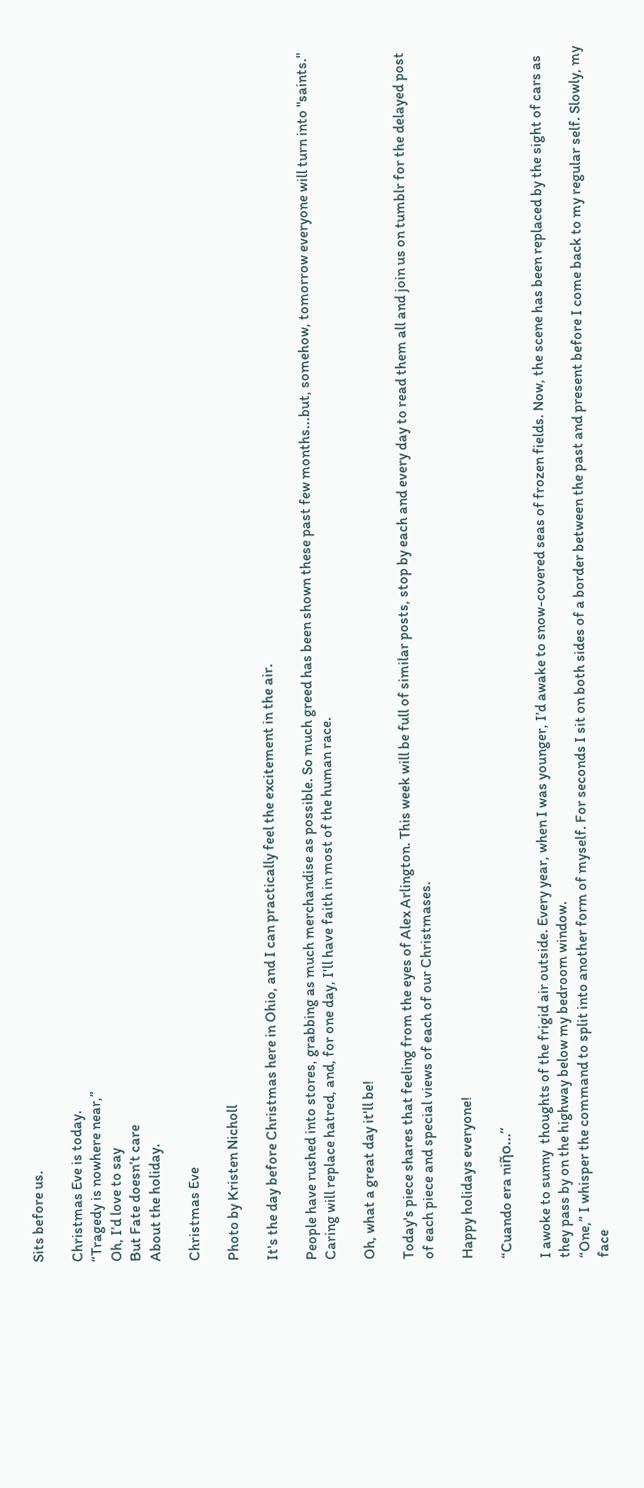Sits before us.

Christmas Eve is today.
“Tragedy is nowhere near,”
Oh, I’d love to say
But Fate doesn’t care
About the holiday.

Christmas Eve

Photo by Kristen Nicholl

It's the day before Christmas here in Ohio, and I can practically feel the excitement in the air.

People have rushed into stores, grabbing as much merchandise as possible. So much greed has been shown these past few months...but, somehow, tomorrow everyone will turn into "saints." Caring will replace hatred, and, for one day, I'll have faith in most of the human race.

Oh, what a great day it'll be!

Today's piece shares that feeling from the eyes of Alex Arlington. This week will be full of similar posts, stop by each and every day to read them all and join us on tumblr for the delayed post of each piece and special views of each of our Christmases.

Happy holidays everyone!

“Cuando era niῆo…”

I awoke to sunny  thoughts of the frigid air outside. Every year, when I was younger, I’d awake to snow-covered seas of frozen fields. Now, the scene has been replaced by the sight of cars as they pass by on the highway below my bedroom window.
“One,” I whisper the command to split into another form of myself. For seconds I sit on both sides of a border between the past and present before I come back to my regular self. Slowly, my face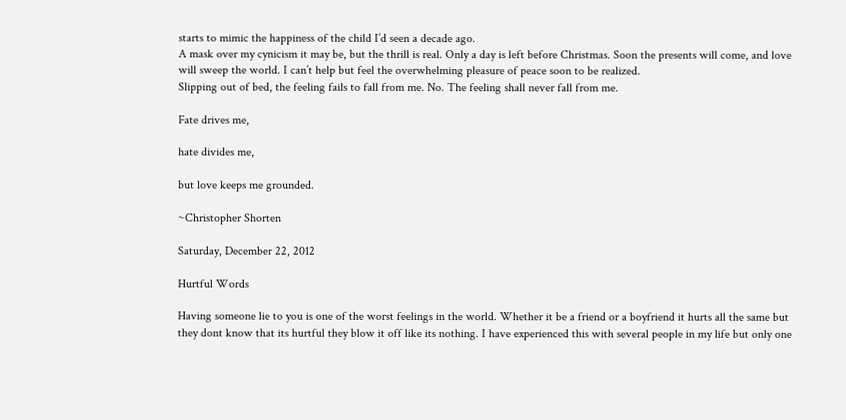starts to mimic the happiness of the child I’d seen a decade ago.
A mask over my cynicism it may be, but the thrill is real. Only a day is left before Christmas. Soon the presents will come, and love will sweep the world. I can’t help but feel the overwhelming pleasure of peace soon to be realized.
Slipping out of bed, the feeling fails to fall from me. No. The feeling shall never fall from me.

Fate drives me,

hate divides me,

but love keeps me grounded.

~Christopher Shorten

Saturday, December 22, 2012

Hurtful Words

Having someone lie to you is one of the worst feelings in the world. Whether it be a friend or a boyfriend it hurts all the same but they dont know that its hurtful they blow it off like its nothing. I have experienced this with several people in my life but only one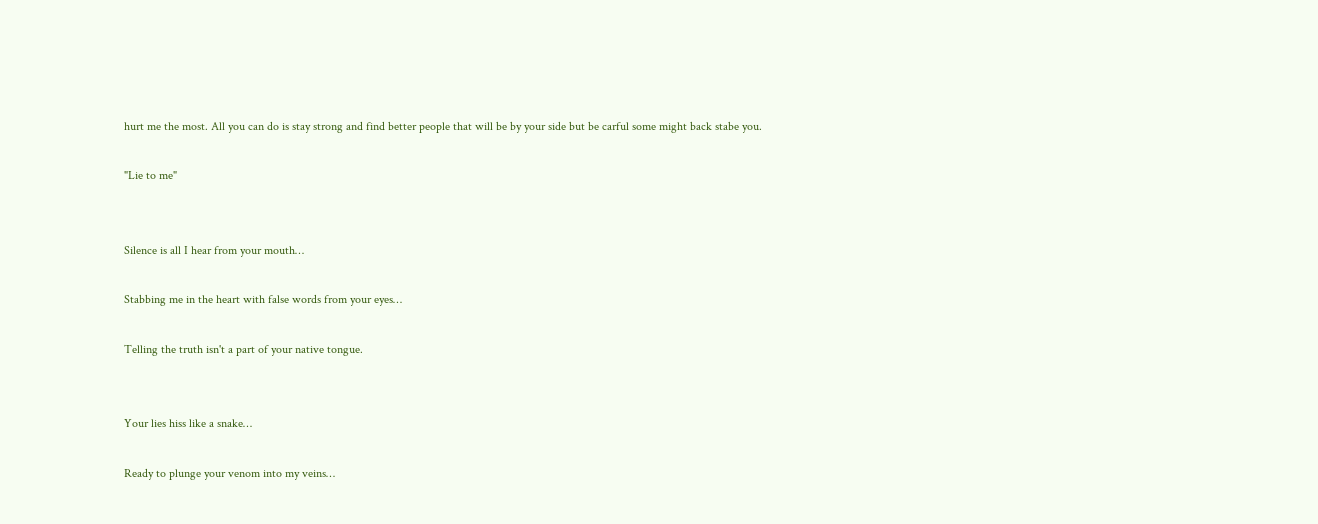hurt me the most. All you can do is stay strong and find better people that will be by your side but be carful some might back stabe you.

"Lie to me"


Silence is all I hear from your mouth…

Stabbing me in the heart with false words from your eyes…

Telling the truth isn't a part of your native tongue.


Your lies hiss like a snake…

Ready to plunge your venom into my veins…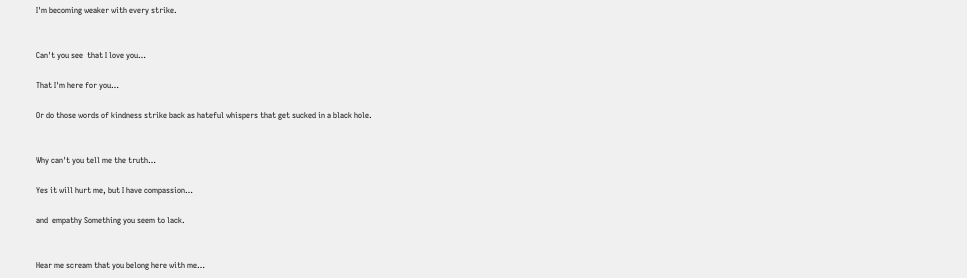I'm becoming weaker with every strike.


Can't you see  that I love you…

That I'm here for you…

Or do those words of kindness strike back as hateful whispers that get sucked in a black hole.


Why can't you tell me the truth…

Yes it will hurt me, but I have compassion…

and  empathy Something you seem to lack.


Hear me scream that you belong here with me…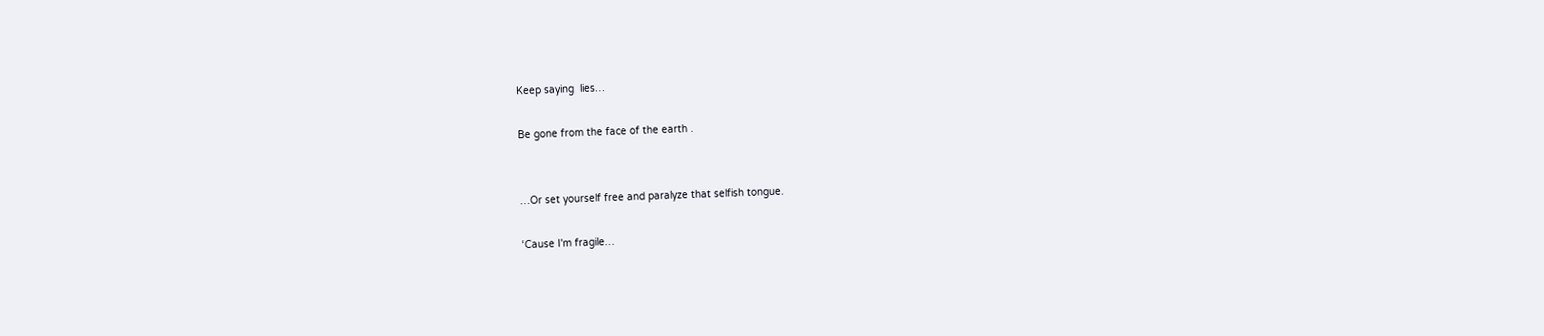Keep saying  lies…

Be gone from the face of the earth .


…Or set yourself free and paralyze that selfish tongue.

‘Cause I'm fragile…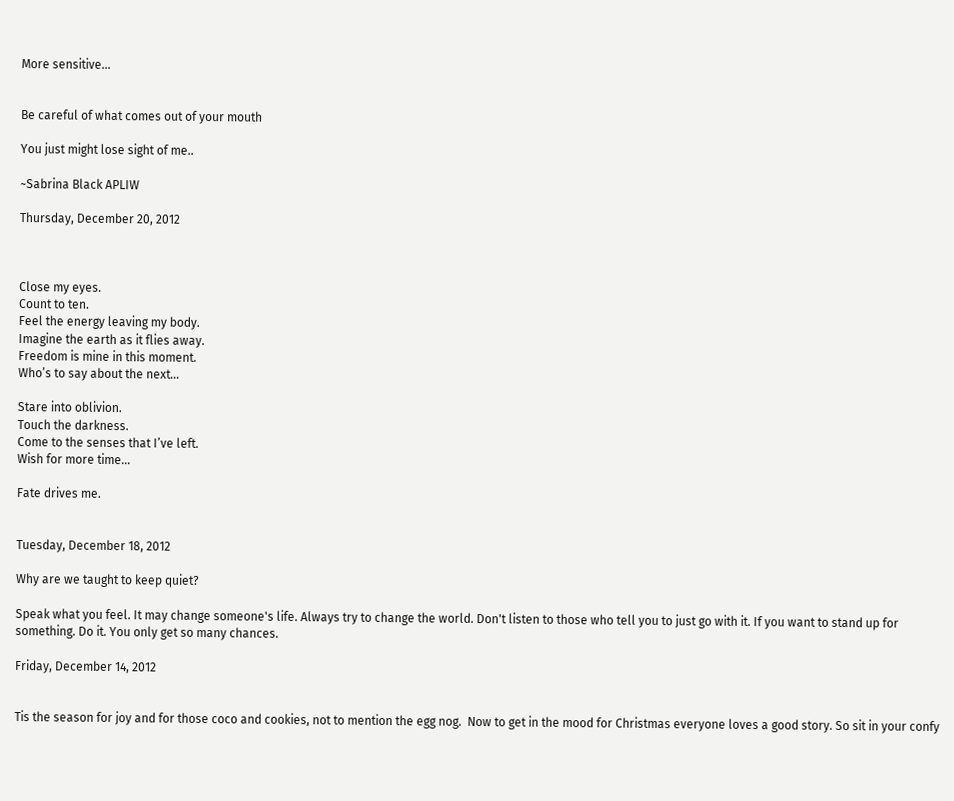More sensitive…


Be careful of what comes out of your mouth

You just might lose sight of me..

~Sabrina Black APLIW

Thursday, December 20, 2012



Close my eyes.
Count to ten.
Feel the energy leaving my body.
Imagine the earth as it flies away.
Freedom is mine in this moment.
Who’s to say about the next…

Stare into oblivion.
Touch the darkness.
Come to the senses that I’ve left.
Wish for more time…

Fate drives me.


Tuesday, December 18, 2012

Why are we taught to keep quiet?

Speak what you feel. It may change someone's life. Always try to change the world. Don't listen to those who tell you to just go with it. If you want to stand up for something. Do it. You only get so many chances.

Friday, December 14, 2012


Tis the season for joy and for those coco and cookies, not to mention the egg nog.  Now to get in the mood for Christmas everyone loves a good story. So sit in your confy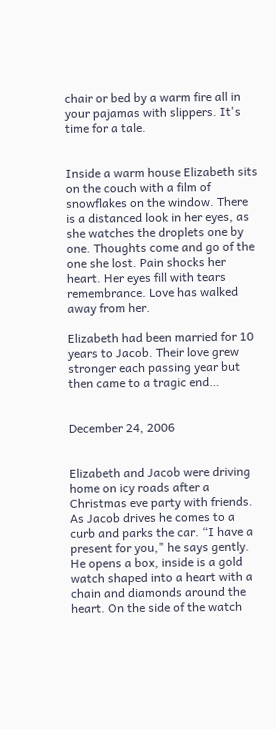chair or bed by a warm fire all in your pajamas with slippers. It's time for a tale.


Inside a warm house Elizabeth sits on the couch with a film of snowflakes on the window. There is a distanced look in her eyes, as she watches the droplets one by one. Thoughts come and go of the one she lost. Pain shocks her heart. Her eyes fill with tears remembrance. Love has walked away from her.

Elizabeth had been married for 10 years to Jacob. Their love grew stronger each passing year but then came to a tragic end…


December 24, 2006


Elizabeth and Jacob were driving home on icy roads after a Christmas eve party with friends. As Jacob drives he comes to a curb and parks the car. “I have a present for you," he says gently. He opens a box, inside is a gold watch shaped into a heart with a chain and diamonds around the heart. On the side of the watch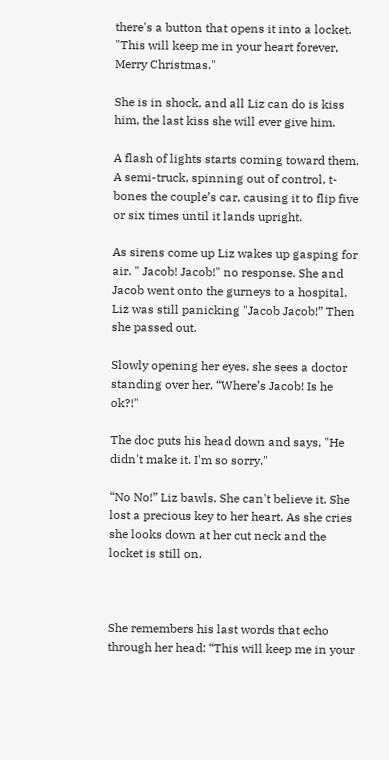there's a button that opens it into a locket. "This will keep me in your heart forever, Merry Christmas."

She is in shock, and all Liz can do is kiss him, the last kiss she will ever give him.

A flash of lights starts coming toward them. A semi-truck, spinning out of control, t-bones the couple’s car, causing it to flip five or six times until it lands upright.

As sirens come up Liz wakes up gasping for air. " Jacob! Jacob!" no response. She and Jacob went onto the gurneys to a hospital. Liz was still panicking "Jacob Jacob!” Then she passed out.

Slowly opening her eyes, she sees a doctor standing over her. “Where’s Jacob! Is he ok?!"

The doc puts his head down and says, "He didn't make it. I'm so sorry."

“No No!” Liz bawls. She can't believe it. She lost a precious key to her heart. As she cries she looks down at her cut neck and the locket is still on.



She remembers his last words that echo through her head: “This will keep me in your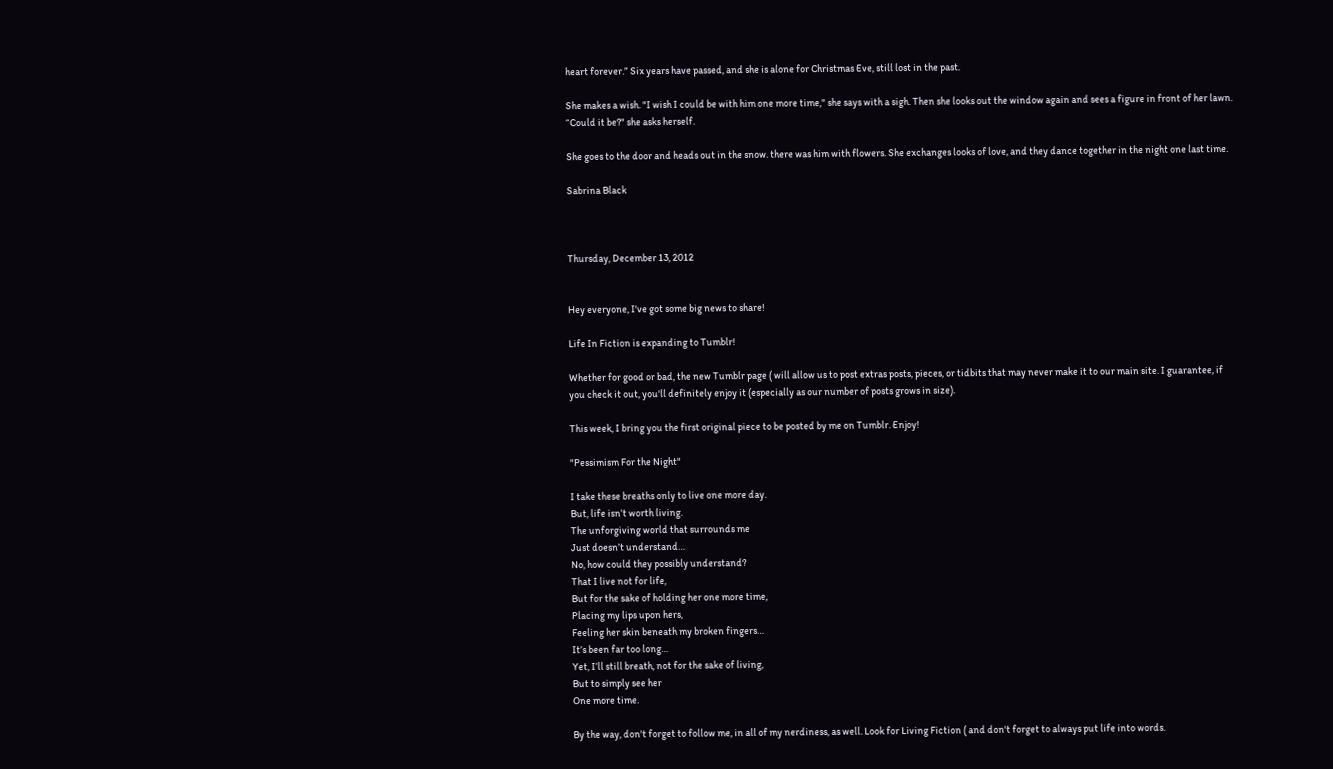heart forever.” Six years have passed, and she is alone for Christmas Eve, still lost in the past.

She makes a wish. "I wish I could be with him one more time," she says with a sigh. Then she looks out the window again and sees a figure in front of her lawn. “Could it be?" she asks herself.

She goes to the door and heads out in the snow. there was him with flowers. She exchanges looks of love, and they dance together in the night one last time.

Sabrina Black



Thursday, December 13, 2012


Hey everyone, I've got some big news to share!

Life In Fiction is expanding to Tumblr!

Whether for good or bad, the new Tumblr page ( will allow us to post extras posts, pieces, or tidbits that may never make it to our main site. I guarantee, if you check it out, you'll definitely enjoy it (especially as our number of posts grows in size).

This week, I bring you the first original piece to be posted by me on Tumblr. Enjoy!

"Pessimism For the Night"

I take these breaths only to live one more day.
But, life isn’t worth living.
The unforgiving world that surrounds me
Just doesn’t understand…
No, how could they possibly understand?
That I live not for life,
But for the sake of holding her one more time,
Placing my lips upon hers,
Feeling her skin beneath my broken fingers…
It’s been far too long…
Yet, I’ll still breath, not for the sake of living,
But to simply see her
One more time.

By the way, don't forget to follow me, in all of my nerdiness, as well. Look for Living Fiction ( and don't forget to always put life into words.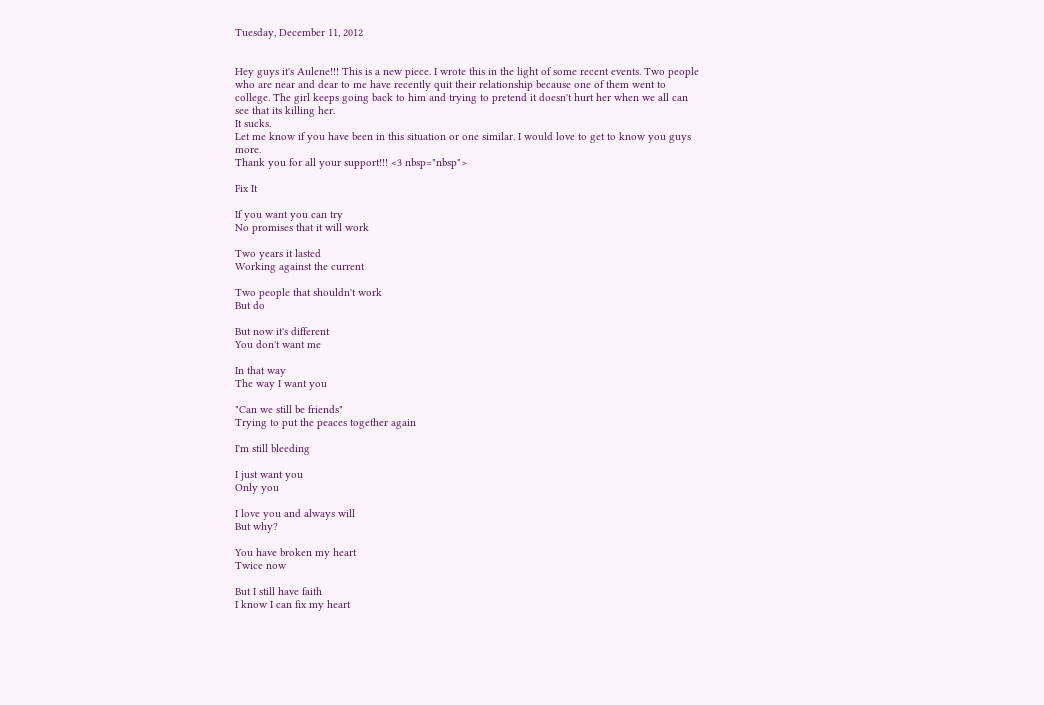Tuesday, December 11, 2012


Hey guys it's Aulene!!! This is a new piece. I wrote this in the light of some recent events. Two people who are near and dear to me have recently quit their relationship because one of them went to college. The girl keeps going back to him and trying to pretend it doesn't hurt her when we all can see that its killing her.
It sucks.
Let me know if you have been in this situation or one similar. I would love to get to know you guys more.
Thank you for all your support!!! <3 nbsp="nbsp">

Fix It

If you want you can try
No promises that it will work

Two years it lasted
Working against the current

Two people that shouldn't work
But do

But now it's different
You don't want me

In that way
The way I want you

"Can we still be friends"
Trying to put the peaces together again

I'm still bleeding

I just want you
Only you

I love you and always will
But why?

You have broken my heart
Twice now

But I still have faith
I know I can fix my heart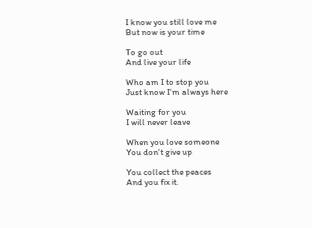I know you still love me
But now is your time

To go out
And live your life

Who am I to stop you
Just know I'm always here

Waiting for you
I will never leave

When you love someone
You don't give up

You collect the peaces
And you fix it.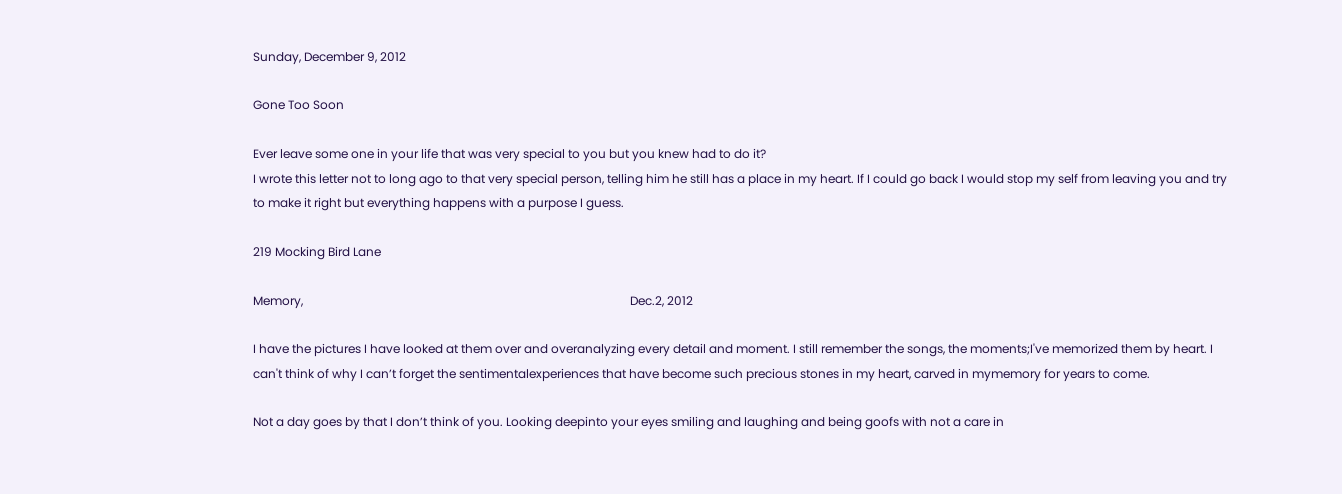Sunday, December 9, 2012

Gone Too Soon

Ever leave some one in your life that was very special to you but you knew had to do it?
I wrote this letter not to long ago to that very special person, telling him he still has a place in my heart. If I could go back I would stop my self from leaving you and try to make it right but everything happens with a purpose I guess.

219 Mocking Bird Lane

Memory,                                                                                                             Dec.2, 2012

I have the pictures I have looked at them over and overanalyzing every detail and moment. I still remember the songs, the moments;I've memorized them by heart. I can't think of why I can’t forget the sentimentalexperiences that have become such precious stones in my heart, carved in mymemory for years to come.

Not a day goes by that I don’t think of you. Looking deepinto your eyes smiling and laughing and being goofs with not a care in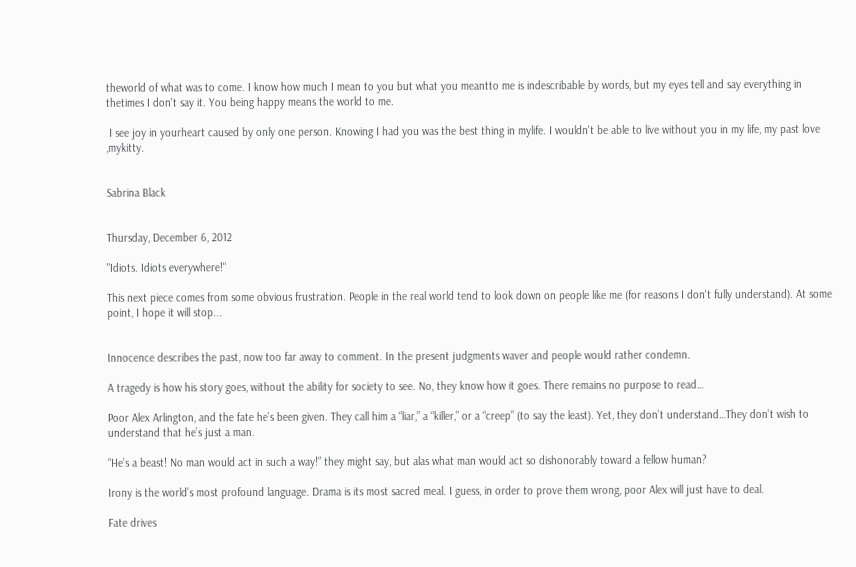theworld of what was to come. I know how much I mean to you but what you meantto me is indescribable by words, but my eyes tell and say everything in thetimes I don't say it. You being happy means the world to me.

 I see joy in yourheart caused by only one person. Knowing I had you was the best thing in mylife. I wouldn't be able to live without you in my life, my past love ,mykitty.


Sabrina Black


Thursday, December 6, 2012

"Idiots. Idiots everywhere!"

This next piece comes from some obvious frustration. People in the real world tend to look down on people like me (for reasons I don't fully understand). At some point, I hope it will stop...


Innocence describes the past, now too far away to comment. In the present judgments waver and people would rather condemn.

A tragedy is how his story goes, without the ability for society to see. No, they know how it goes. There remains no purpose to read…

Poor Alex Arlington, and the fate he’s been given. They call him a “liar,” a “killer,” or a “creep” (to say the least). Yet, they don’t understand…They don’t wish to understand that he’s just a man.

“He’s a beast! No man would act in such a way!” they might say, but alas what man would act so dishonorably toward a fellow human?

Irony is the world’s most profound language. Drama is its most sacred meal. I guess, in order to prove them wrong, poor Alex will just have to deal.

Fate drives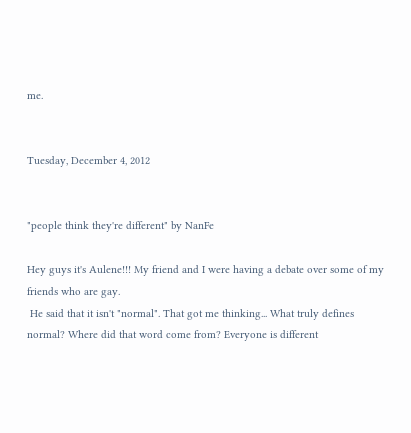me.


Tuesday, December 4, 2012


"people think they're different" by NanFe

Hey guys it's Aulene!!! My friend and I were having a debate over some of my friends who are gay.
 He said that it isn't "normal". That got me thinking... What truly defines normal? Where did that word come from? Everyone is different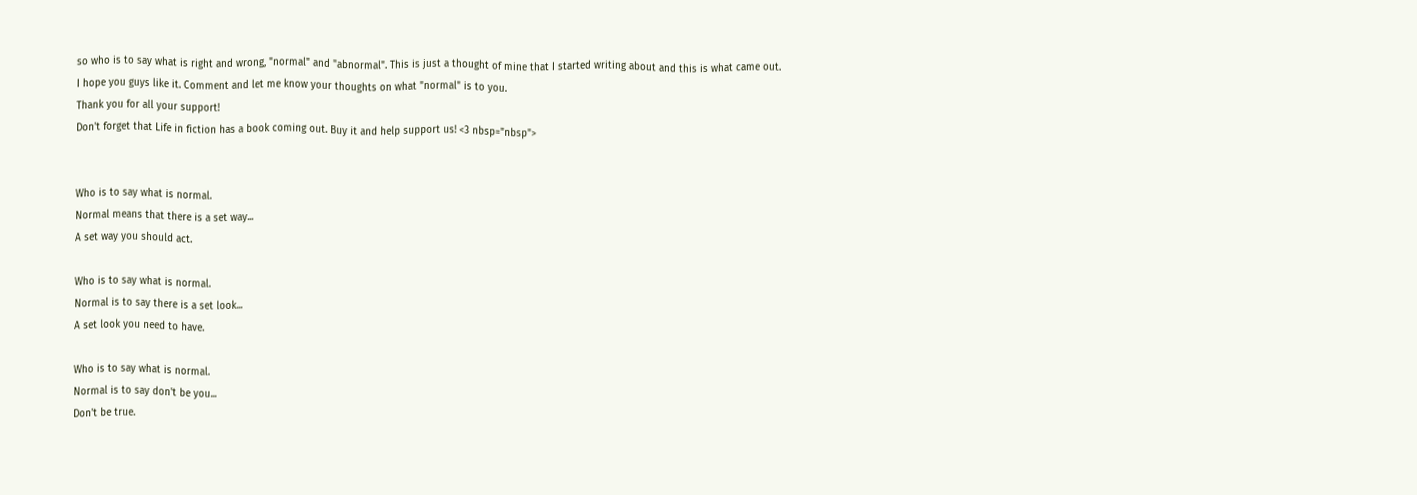so who is to say what is right and wrong, "normal" and "abnormal". This is just a thought of mine that I started writing about and this is what came out.
I hope you guys like it. Comment and let me know your thoughts on what "normal" is to you.
Thank you for all your support!
Don't forget that Life in fiction has a book coming out. Buy it and help support us! <3 nbsp="nbsp">


Who is to say what is normal.
Normal means that there is a set way...
A set way you should act.

Who is to say what is normal.
Normal is to say there is a set look...
A set look you need to have.

Who is to say what is normal.
Normal is to say don't be you...
Don't be true.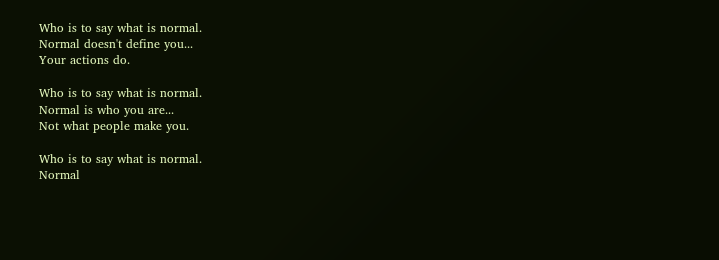Who is to say what is normal.
Normal doesn't define you...
Your actions do.

Who is to say what is normal.
Normal is who you are...
Not what people make you.

Who is to say what is normal.
Normal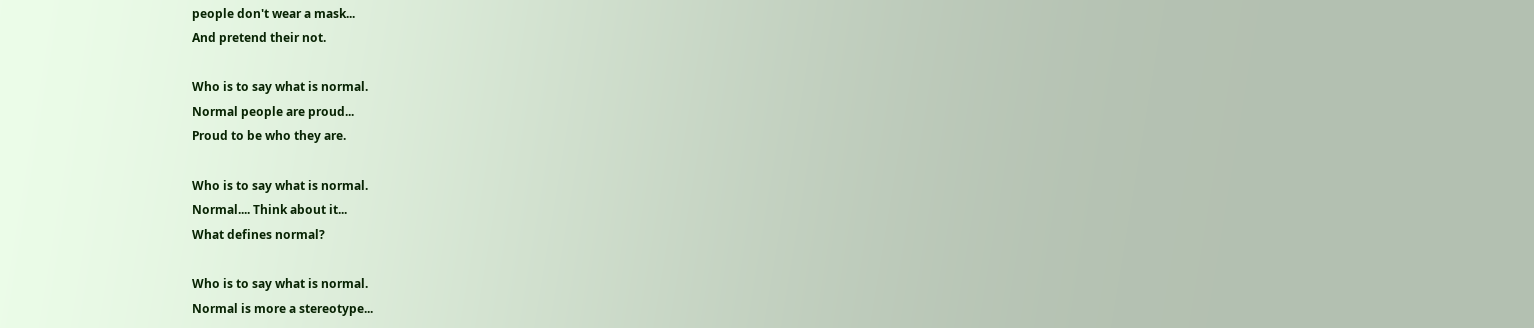people don't wear a mask...
And pretend their not.

Who is to say what is normal.
Normal people are proud...
Proud to be who they are.

Who is to say what is normal.
Normal.... Think about it...
What defines normal?

Who is to say what is normal.
Normal is more a stereotype...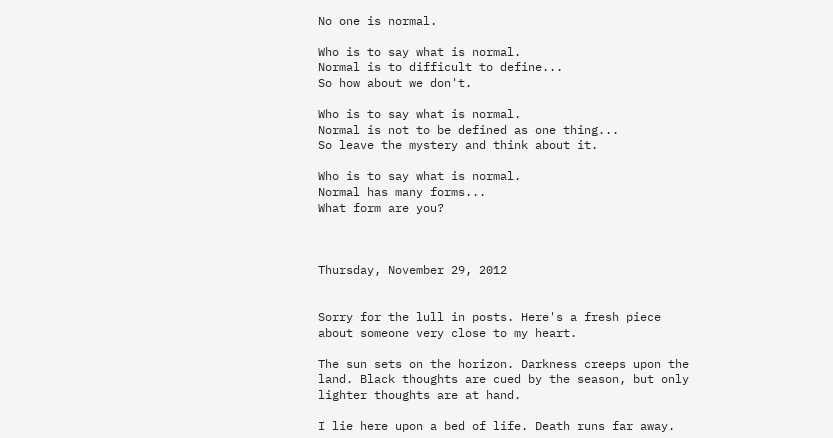No one is normal.

Who is to say what is normal.
Normal is to difficult to define...
So how about we don't.

Who is to say what is normal.
Normal is not to be defined as one thing...
So leave the mystery and think about it.

Who is to say what is normal.
Normal has many forms...
What form are you?



Thursday, November 29, 2012


Sorry for the lull in posts. Here's a fresh piece about someone very close to my heart.

The sun sets on the horizon. Darkness creeps upon the land. Black thoughts are cued by the season, but only lighter thoughts are at hand.

I lie here upon a bed of life. Death runs far away.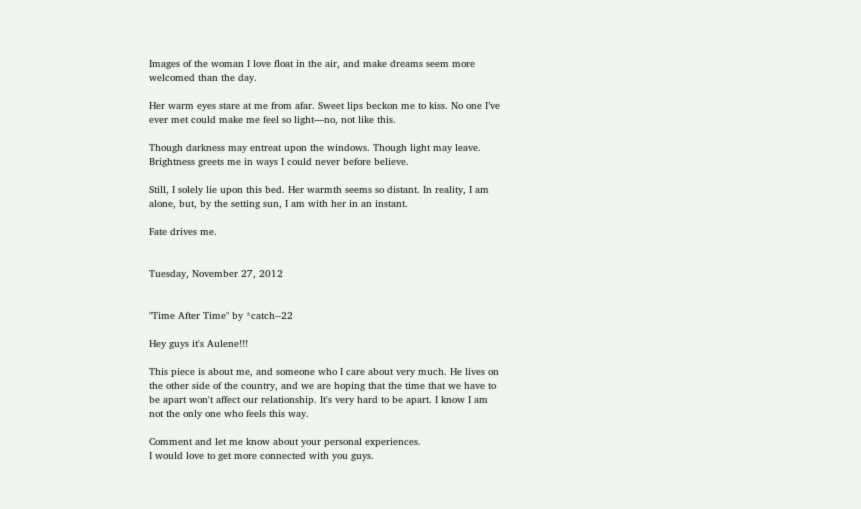Images of the woman I love float in the air, and make dreams seem more welcomed than the day.

Her warm eyes stare at me from afar. Sweet lips beckon me to kiss. No one I’ve ever met could make me feel so light—no, not like this.

Though darkness may entreat upon the windows. Though light may leave. Brightness greets me in ways I could never before believe.

Still, I solely lie upon this bed. Her warmth seems so distant. In reality, I am alone, but, by the setting sun, I am with her in an instant.

Fate drives me.


Tuesday, November 27, 2012


"Time After Time" by *catch--22

Hey guys it's Aulene!!!

This piece is about me, and someone who I care about very much. He lives on the other side of the country, and we are hoping that the time that we have to be apart won't affect our relationship. It's very hard to be apart. I know I am not the only one who feels this way.

Comment and let me know about your personal experiences.
I would love to get more connected with you guys.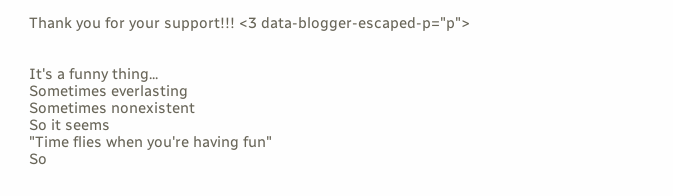Thank you for your support!!! <3 data-blogger-escaped-p="p">


It's a funny thing...
Sometimes everlasting
Sometimes nonexistent
So it seems
"Time flies when you're having fun"
So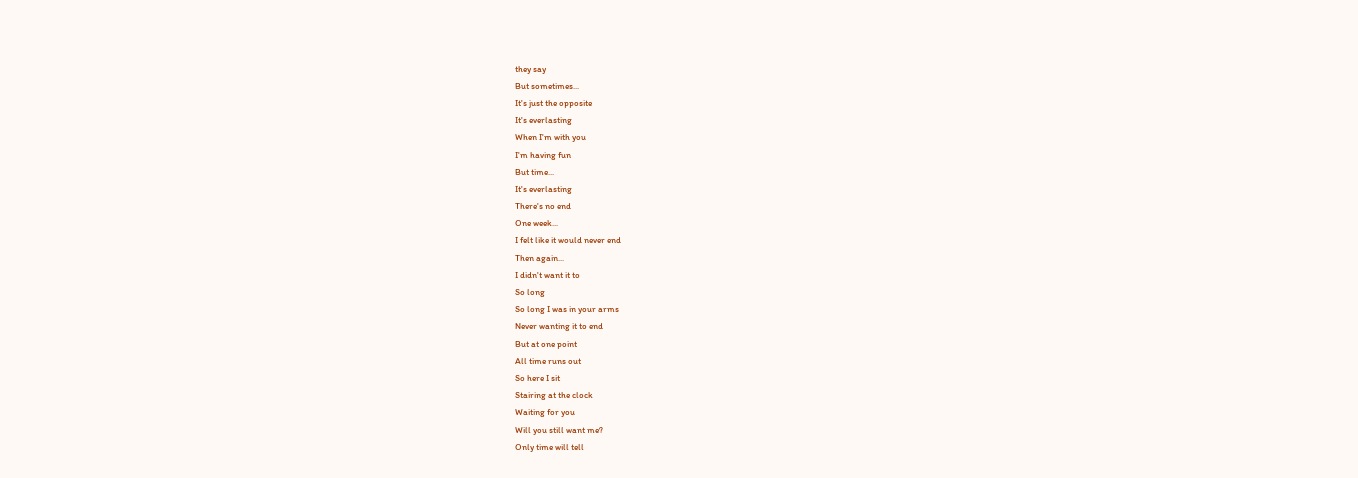they say
But sometimes...
It's just the opposite
It's everlasting
When I'm with you
I'm having fun
But time...
It's everlasting
There's no end
One week...
I felt like it would never end
Then again...
I didn't want it to
So long
So long I was in your arms
Never wanting it to end
But at one point
All time runs out
So here I sit
Stairing at the clock
Waiting for you
Will you still want me?
Only time will tell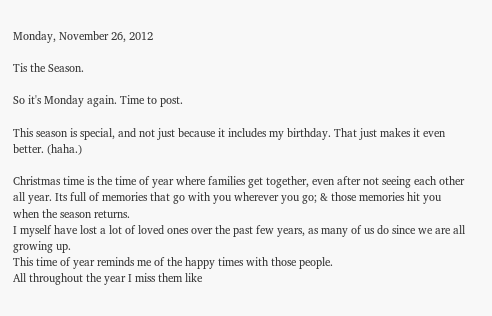Monday, November 26, 2012

Tis the Season.

So it's Monday again. Time to post.

This season is special, and not just because it includes my birthday. That just makes it even better. (haha.)

Christmas time is the time of year where families get together, even after not seeing each other all year. Its full of memories that go with you wherever you go; & those memories hit you when the season returns.
I myself have lost a lot of loved ones over the past few years, as many of us do since we are all growing up.
This time of year reminds me of the happy times with those people.
All throughout the year I miss them like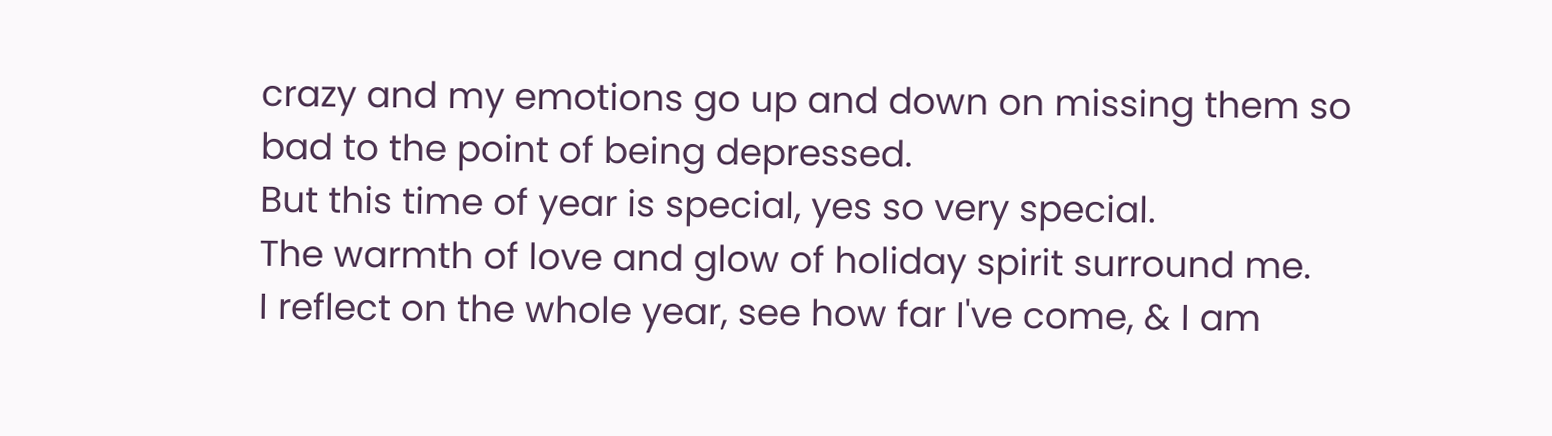crazy and my emotions go up and down on missing them so bad to the point of being depressed.
But this time of year is special, yes so very special.
The warmth of love and glow of holiday spirit surround me.
I reflect on the whole year, see how far I've come, & I am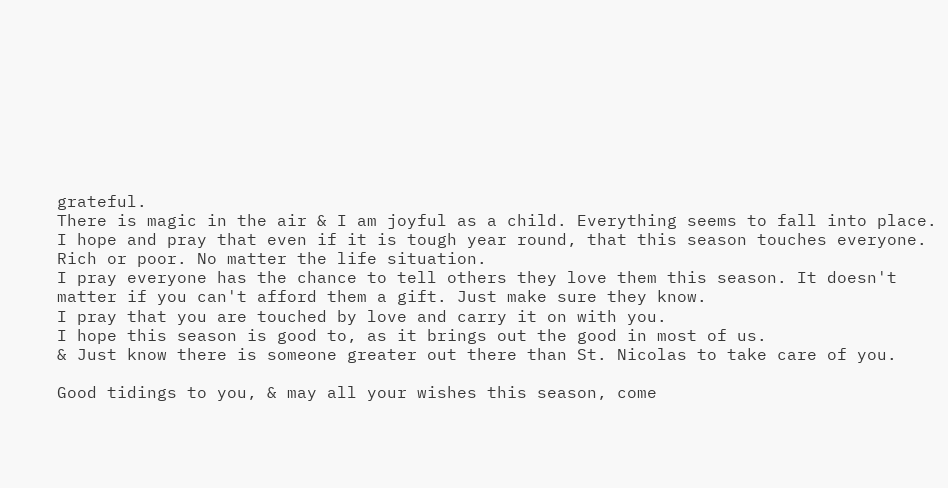grateful.
There is magic in the air & I am joyful as a child. Everything seems to fall into place.
I hope and pray that even if it is tough year round, that this season touches everyone. Rich or poor. No matter the life situation.
I pray everyone has the chance to tell others they love them this season. It doesn't matter if you can't afford them a gift. Just make sure they know.
I pray that you are touched by love and carry it on with you.
I hope this season is good to, as it brings out the good in most of us.
& Just know there is someone greater out there than St. Nicolas to take care of you.

Good tidings to you, & may all your wishes this season, come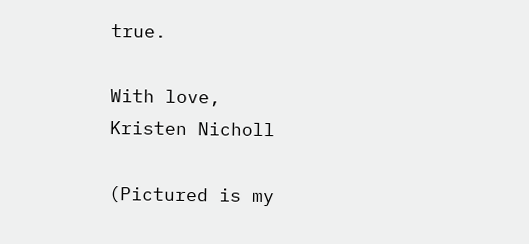true.

With love,
Kristen Nicholl

(Pictured is my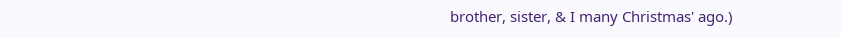brother, sister, & I many Christmas' ago.)